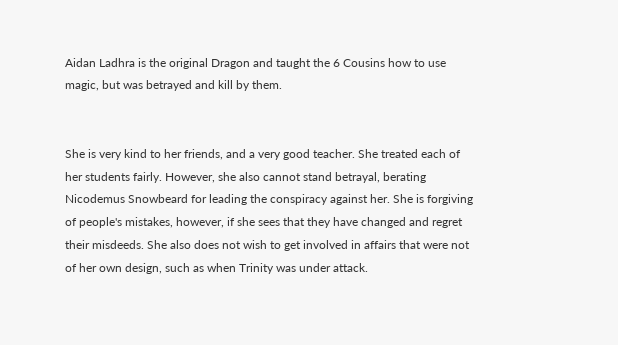Aidan Ladhra is the original Dragon and taught the 6 Cousins how to use magic, but was betrayed and kill by them.


She is very kind to her friends, and a very good teacher. She treated each of her students fairly. However, she also cannot stand betrayal, berating Nicodemus Snowbeard for leading the conspiracy against her. She is forgiving of people's mistakes, however, if she sees that they have changed and regret their misdeeds. She also does not wish to get involved in affairs that were not of her own design, such as when Trinity was under attack.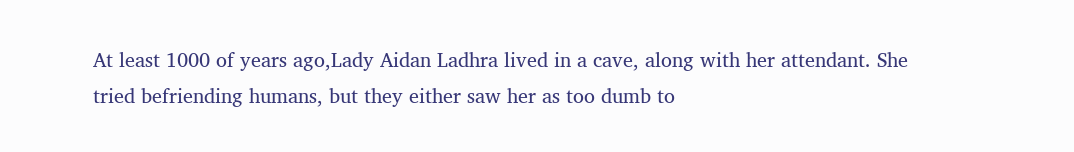At least 1000 of years ago,Lady Aidan Ladhra lived in a cave, along with her attendant. She tried befriending humans, but they either saw her as too dumb to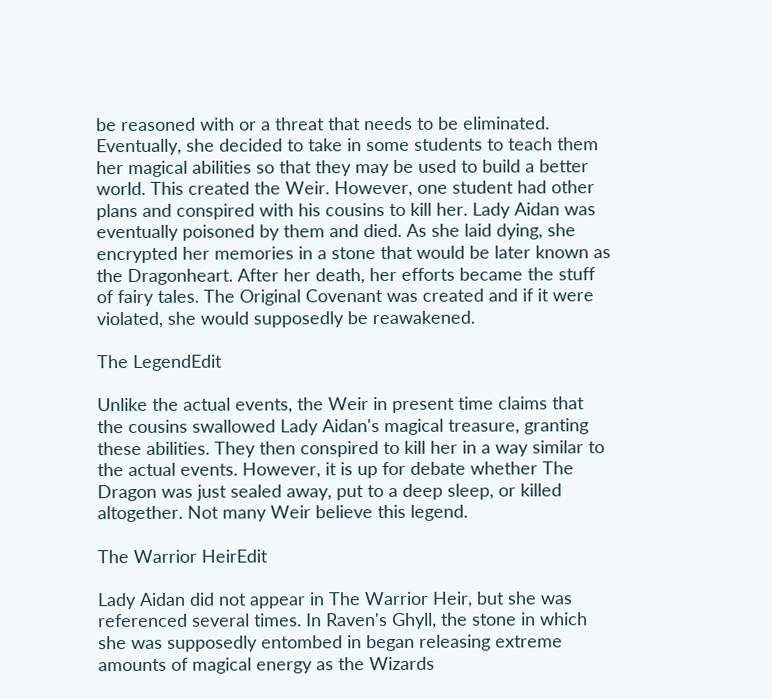be reasoned with or a threat that needs to be eliminated. Eventually, she decided to take in some students to teach them her magical abilities so that they may be used to build a better world. This created the Weir. However, one student had other plans and conspired with his cousins to kill her. Lady Aidan was eventually poisoned by them and died. As she laid dying, she encrypted her memories in a stone that would be later known as the Dragonheart. After her death, her efforts became the stuff of fairy tales. The Original Covenant was created and if it were violated, she would supposedly be reawakened.

The LegendEdit

Unlike the actual events, the Weir in present time claims that the cousins swallowed Lady Aidan's magical treasure, granting these abilities. They then conspired to kill her in a way similar to the actual events. However, it is up for debate whether The Dragon was just sealed away, put to a deep sleep, or killed altogether. Not many Weir believe this legend.

The Warrior HeirEdit

Lady Aidan did not appear in The Warrior Heir, but she was referenced several times. In Raven's Ghyll, the stone in which she was supposedly entombed in began releasing extreme amounts of magical energy as the Wizards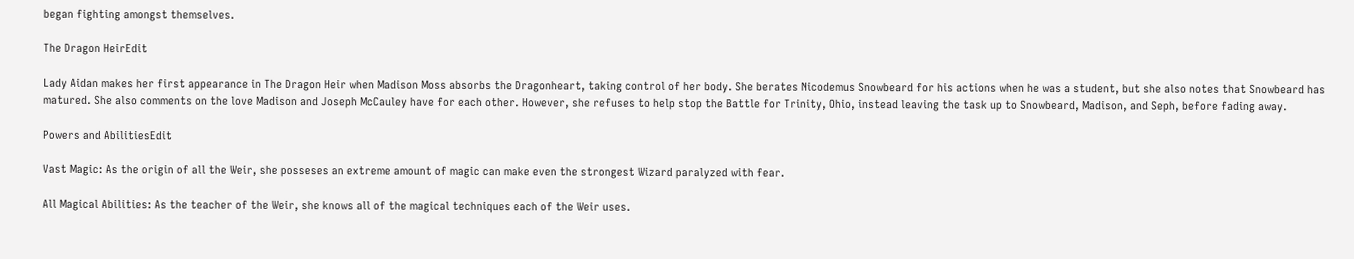began fighting amongst themselves.

The Dragon HeirEdit

Lady Aidan makes her first appearance in The Dragon Heir when Madison Moss absorbs the Dragonheart, taking control of her body. She berates Nicodemus Snowbeard for his actions when he was a student, but she also notes that Snowbeard has matured. She also comments on the love Madison and Joseph McCauley have for each other. However, she refuses to help stop the Battle for Trinity, Ohio, instead leaving the task up to Snowbeard, Madison, and Seph, before fading away.

Powers and AbilitiesEdit

Vast Magic: As the origin of all the Weir, she posseses an extreme amount of magic can make even the strongest Wizard paralyzed with fear.

All Magical Abilities: As the teacher of the Weir, she knows all of the magical techniques each of the Weir uses.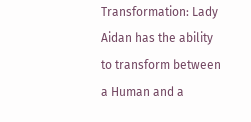Transformation: Lady Aidan has the ability to transform between a Human and a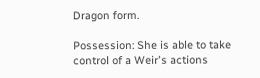Dragon form.

Possession: She is able to take control of a Weir's actions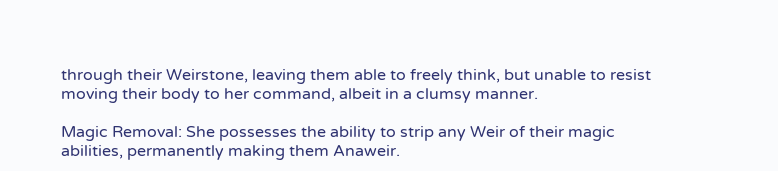through their Weirstone, leaving them able to freely think, but unable to resist moving their body to her command, albeit in a clumsy manner.

Magic Removal: She possesses the ability to strip any Weir of their magic abilities, permanently making them Anaweir.